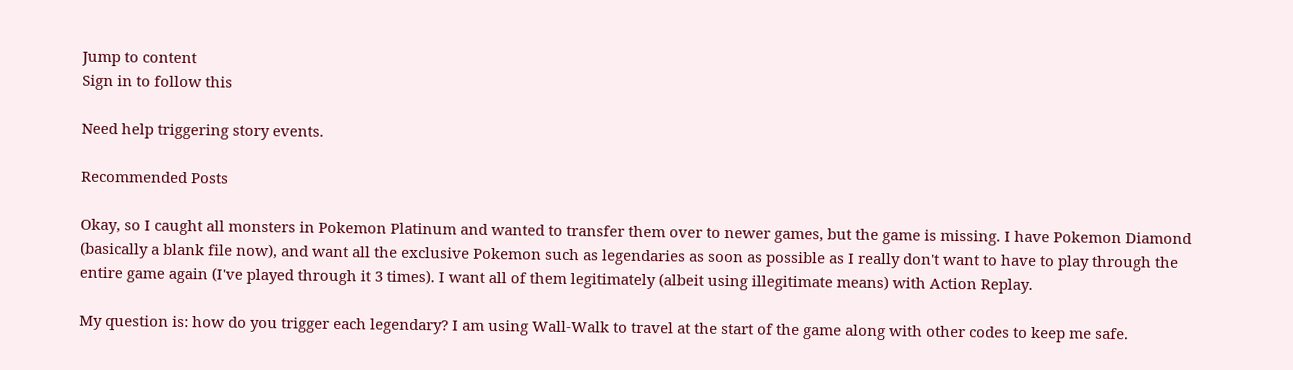Jump to content
Sign in to follow this

Need help triggering story events.

Recommended Posts

Okay, so I caught all monsters in Pokemon Platinum and wanted to transfer them over to newer games, but the game is missing. I have Pokemon Diamond (basically a blank file now), and want all the exclusive Pokemon such as legendaries as soon as possible as I really don't want to have to play through the entire game again (I've played through it 3 times). I want all of them legitimately (albeit using illegitimate means) with Action Replay.

My question is: how do you trigger each legendary? I am using Wall-Walk to travel at the start of the game along with other codes to keep me safe.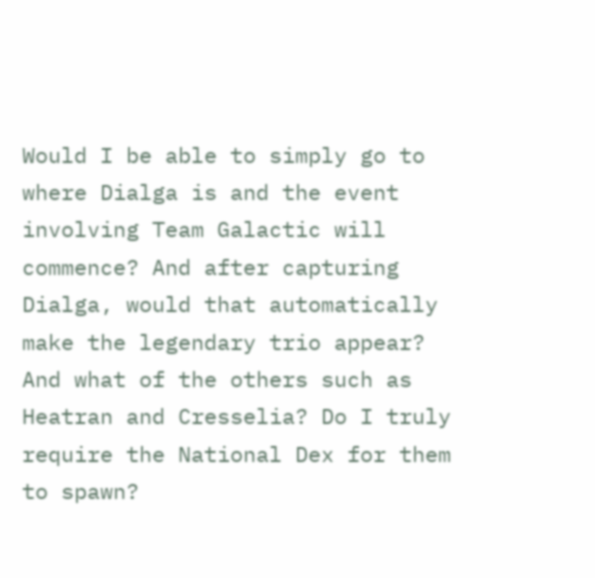Would I be able to simply go to where Dialga is and the event involving Team Galactic will commence? And after capturing Dialga, would that automatically make the legendary trio appear? And what of the others such as Heatran and Cresselia? Do I truly require the National Dex for them to spawn?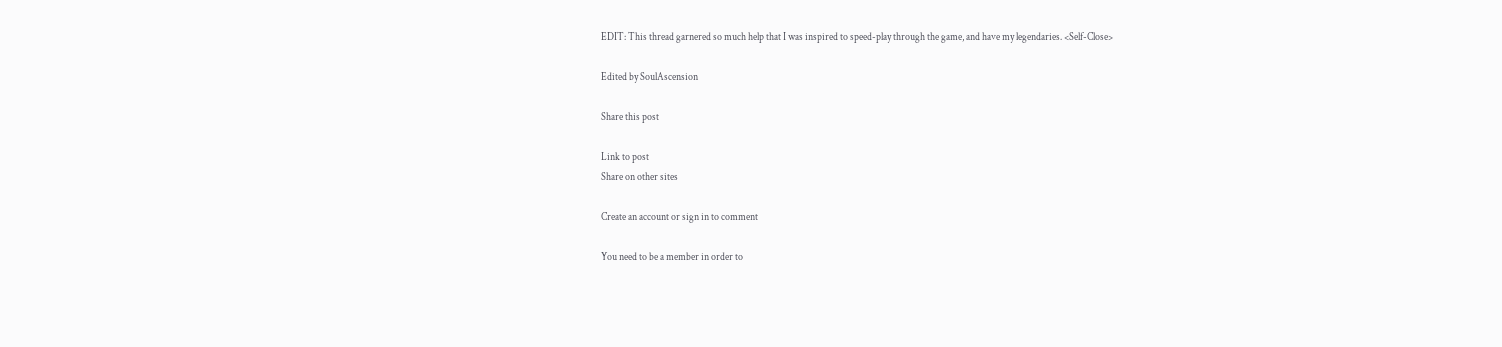EDIT: This thread garnered so much help that I was inspired to speed-play through the game, and have my legendaries. <Self-Close>

Edited by SoulAscension

Share this post

Link to post
Share on other sites

Create an account or sign in to comment

You need to be a member in order to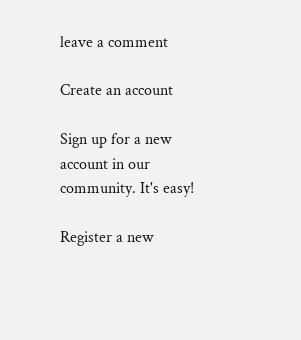leave a comment

Create an account

Sign up for a new account in our community. It's easy!

Register a new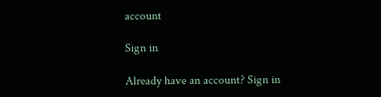account

Sign in

Already have an account? Sign in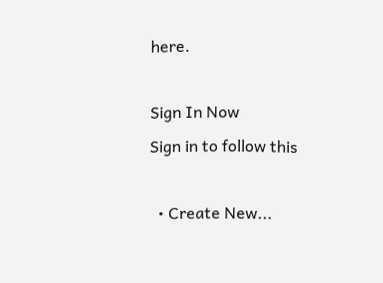here.

Sign In Now
Sign in to follow this

  • Create New...